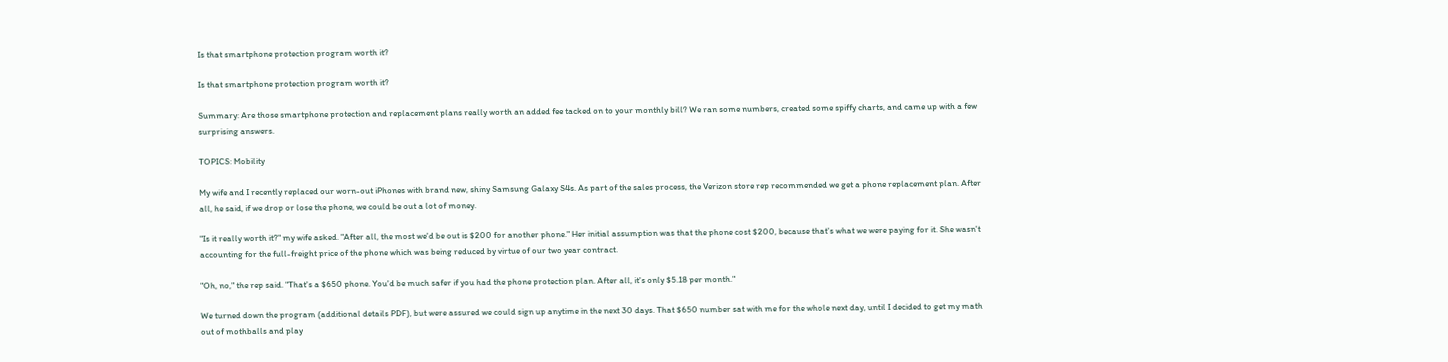Is that smartphone protection program worth it?

Is that smartphone protection program worth it?

Summary: Are those smartphone protection and replacement plans really worth an added fee tacked on to your monthly bill? We ran some numbers, created some spiffy charts, and came up with a few surprising answers.

TOPICS: Mobility

My wife and I recently replaced our worn-out iPhones with brand new, shiny Samsung Galaxy S4s. As part of the sales process, the Verizon store rep recommended we get a phone replacement plan. After all, he said, if we drop or lose the phone, we could be out a lot of money.

"Is it really worth it?" my wife asked. "After all, the most we'd be out is $200 for another phone." Her initial assumption was that the phone cost $200, because that's what we were paying for it. She wasn't accounting for the full-freight price of the phone which was being reduced by virtue of our two year contract.

"Oh, no," the rep said. "That's a $650 phone. You'd be much safer if you had the phone protection plan. After all, it's only $5.18 per month."

We turned down the program (additional details PDF), but were assured we could sign up anytime in the next 30 days. That $650 number sat with me for the whole next day, until I decided to get my math out of mothballs and play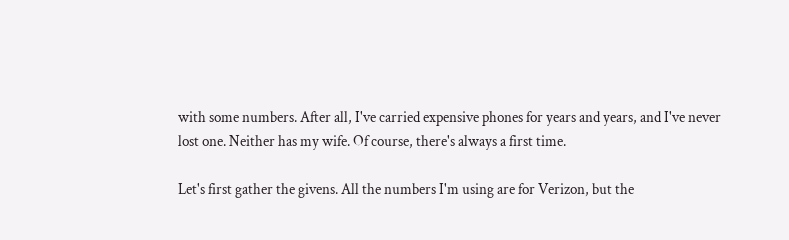with some numbers. After all, I've carried expensive phones for years and years, and I've never lost one. Neither has my wife. Of course, there's always a first time.

Let's first gather the givens. All the numbers I'm using are for Verizon, but the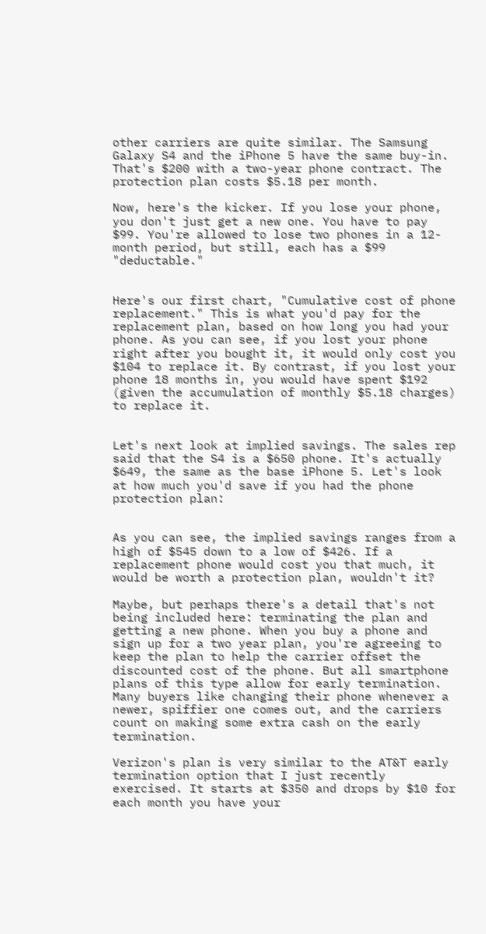other carriers are quite similar. The Samsung Galaxy S4 and the iPhone 5 have the same buy-in. That's $200 with a two-year phone contract. The protection plan costs $5.18 per month.

Now, here's the kicker. If you lose your phone, you don't just get a new one. You have to pay $99. You're allowed to lose two phones in a 12-month period, but still, each has a $99 "deductable."


Here's our first chart, "Cumulative cost of phone replacement." This is what you'd pay for the replacement plan, based on how long you had your phone. As you can see, if you lost your phone right after you bought it, it would only cost you $104 to replace it. By contrast, if you lost your phone 18 months in, you would have spent $192 (given the accumulation of monthly $5.18 charges) to replace it.


Let's next look at implied savings. The sales rep said that the S4 is a $650 phone. It's actually $649, the same as the base iPhone 5. Let's look at how much you'd save if you had the phone protection plan:


As you can see, the implied savings ranges from a high of $545 down to a low of $426. If a replacement phone would cost you that much, it would be worth a protection plan, wouldn't it?

Maybe, but perhaps there's a detail that's not being included here: terminating the plan and getting a new phone. When you buy a phone and sign up for a two year plan, you're agreeing to keep the plan to help the carrier offset the discounted cost of the phone. But all smartphone plans of this type allow for early termination. Many buyers like changing their phone whenever a newer, spiffier one comes out, and the carriers count on making some extra cash on the early termination.

Verizon's plan is very similar to the AT&T early termination option that I just recently exercised. It starts at $350 and drops by $10 for each month you have your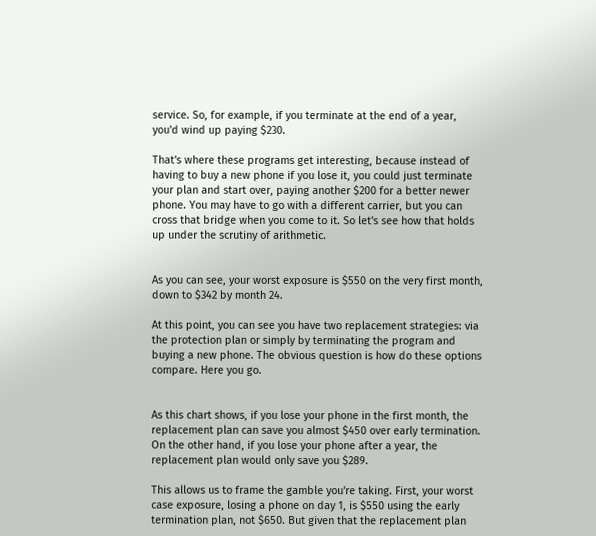service. So, for example, if you terminate at the end of a year, you'd wind up paying $230.

That's where these programs get interesting, because instead of having to buy a new phone if you lose it, you could just terminate your plan and start over, paying another $200 for a better newer phone. You may have to go with a different carrier, but you can cross that bridge when you come to it. So let's see how that holds up under the scrutiny of arithmetic.


As you can see, your worst exposure is $550 on the very first month, down to $342 by month 24.

At this point, you can see you have two replacement strategies: via the protection plan or simply by terminating the program and buying a new phone. The obvious question is how do these options compare. Here you go.


As this chart shows, if you lose your phone in the first month, the replacement plan can save you almost $450 over early termination. On the other hand, if you lose your phone after a year, the replacement plan would only save you $289.

This allows us to frame the gamble you're taking. First, your worst case exposure, losing a phone on day 1, is $550 using the early termination plan, not $650. But given that the replacement plan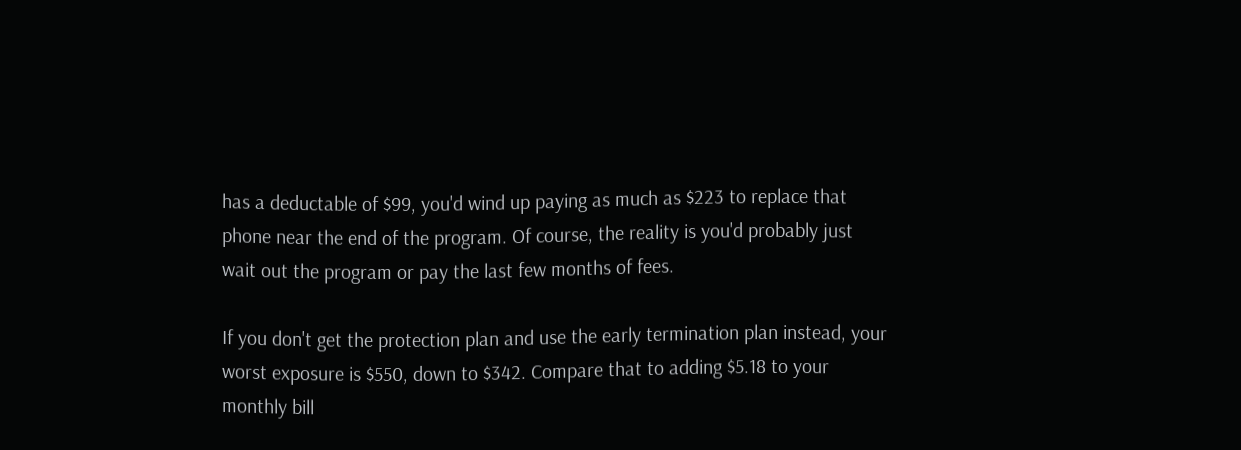has a deductable of $99, you'd wind up paying as much as $223 to replace that phone near the end of the program. Of course, the reality is you'd probably just wait out the program or pay the last few months of fees.

If you don't get the protection plan and use the early termination plan instead, your worst exposure is $550, down to $342. Compare that to adding $5.18 to your monthly bill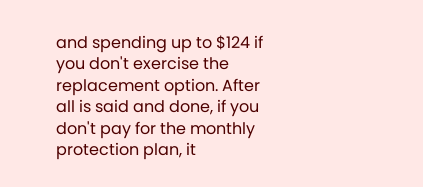and spending up to $124 if you don't exercise the replacement option. After all is said and done, if you don't pay for the monthly protection plan, it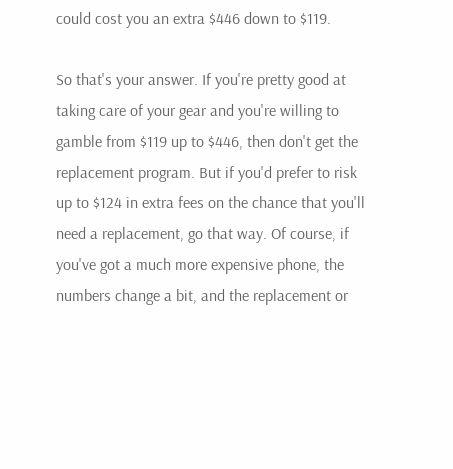could cost you an extra $446 down to $119.

So that's your answer. If you're pretty good at taking care of your gear and you're willing to gamble from $119 up to $446, then don't get the replacement program. But if you'd prefer to risk up to $124 in extra fees on the chance that you'll need a replacement, go that way. Of course, if you've got a much more expensive phone, the numbers change a bit, and the replacement or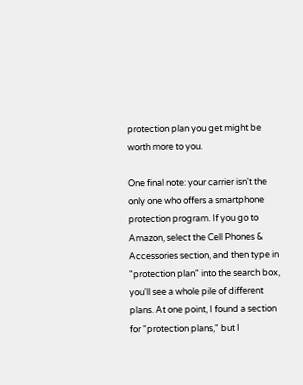protection plan you get might be worth more to you.

One final note: your carrier isn't the only one who offers a smartphone protection program. If you go to Amazon, select the Cell Phones & Accessories section, and then type in "protection plan" into the search box, you'll see a whole pile of different plans. At one point, I found a section for "protection plans," but I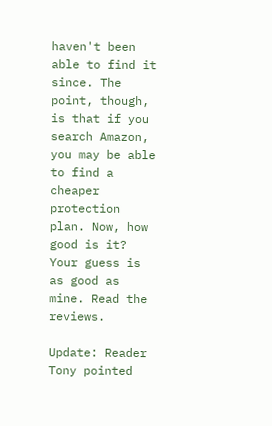haven't been able to find it since. The point, though, is that if you search Amazon, you may be able to find a cheaper protection plan. Now, how good is it? Your guess is as good as mine. Read the reviews.

Update: Reader Tony pointed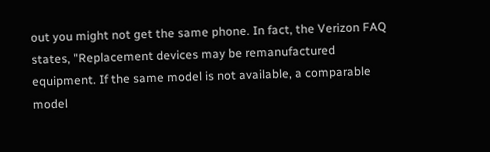out you might not get the same phone. In fact, the Verizon FAQ states, "Replacement devices may be remanufactured equipment. If the same model is not available, a comparable model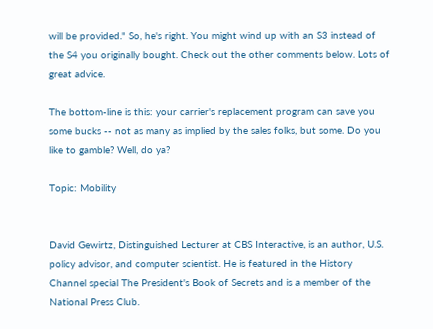will be provided." So, he's right. You might wind up with an S3 instead of the S4 you originally bought. Check out the other comments below. Lots of great advice.

The bottom-line is this: your carrier's replacement program can save you some bucks -- not as many as implied by the sales folks, but some. Do you like to gamble? Well, do ya?

Topic: Mobility


David Gewirtz, Distinguished Lecturer at CBS Interactive, is an author, U.S. policy advisor, and computer scientist. He is featured in the History Channel special The President's Book of Secrets and is a member of the National Press Club.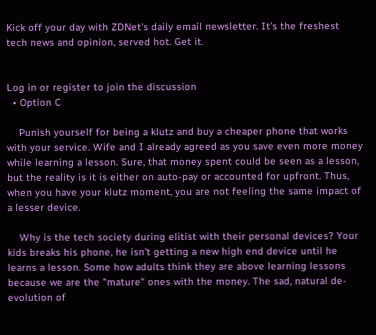Kick off your day with ZDNet's daily email newsletter. It's the freshest tech news and opinion, served hot. Get it.


Log in or register to join the discussion
  • Option C

    Punish yourself for being a klutz and buy a cheaper phone that works with your service. Wife and I already agreed as you save even more money while learning a lesson. Sure, that money spent could be seen as a lesson, but the reality is it is either on auto-pay or accounted for upfront. Thus, when you have your klutz moment, you are not feeling the same impact of a lesser device.

    Why is the tech society during elitist with their personal devices? Your kids breaks his phone, he isn't getting a new high end device until he learns a lesson. Some how adults think they are above learning lessons because we are the "mature" ones with the money. The sad, natural de-evolution of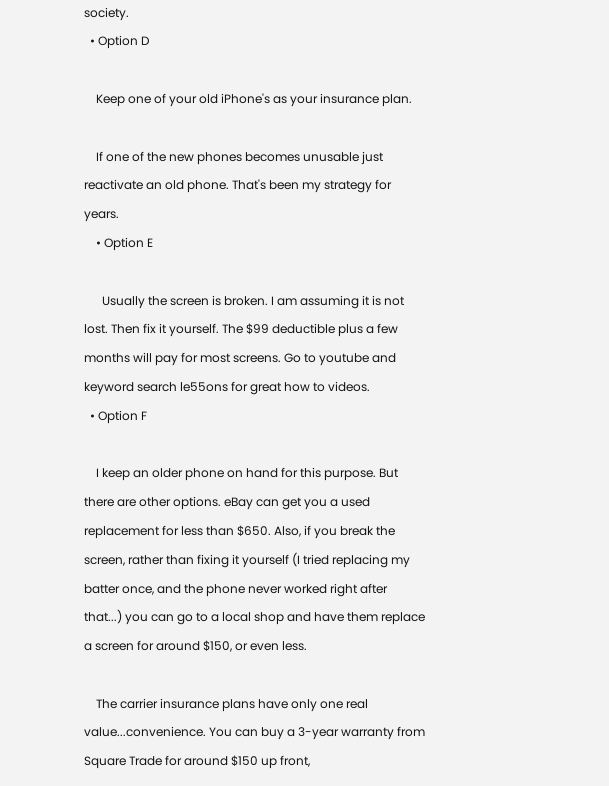society.
  • Option D

    Keep one of your old iPhone's as your insurance plan.

    If one of the new phones becomes unusable just reactivate an old phone. That's been my strategy for years.
    • Option E

      Usually the screen is broken. I am assuming it is not lost. Then fix it yourself. The $99 deductible plus a few months will pay for most screens. Go to youtube and keyword search le55ons for great how to videos.
  • Option F

    I keep an older phone on hand for this purpose. But there are other options. eBay can get you a used replacement for less than $650. Also, if you break the screen, rather than fixing it yourself (I tried replacing my batter once, and the phone never worked right after that...) you can go to a local shop and have them replace a screen for around $150, or even less.

    The carrier insurance plans have only one real value...convenience. You can buy a 3-year warranty from Square Trade for around $150 up front,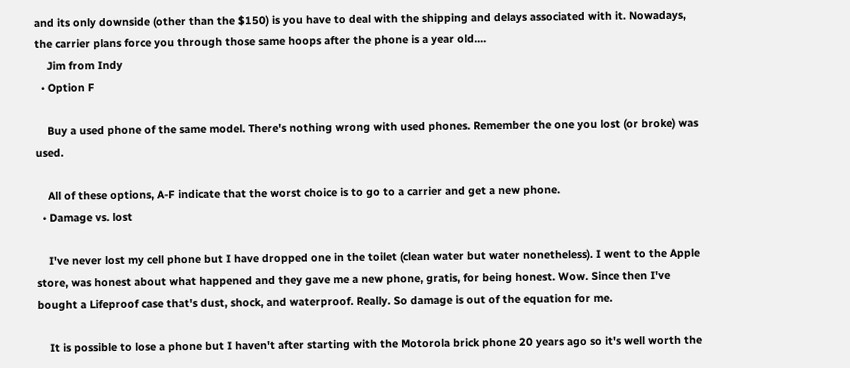and its only downside (other than the $150) is you have to deal with the shipping and delays associated with it. Nowadays, the carrier plans force you through those same hoops after the phone is a year old....
    Jim from Indy
  • Option F

    Buy a used phone of the same model. There's nothing wrong with used phones. Remember the one you lost (or broke) was used.

    All of these options, A-F indicate that the worst choice is to go to a carrier and get a new phone.
  • Damage vs. lost

    I've never lost my cell phone but I have dropped one in the toilet (clean water but water nonetheless). I went to the Apple store, was honest about what happened and they gave me a new phone, gratis, for being honest. Wow. Since then I've bought a Lifeproof case that's dust, shock, and waterproof. Really. So damage is out of the equation for me.

    It is possible to lose a phone but I haven't after starting with the Motorola brick phone 20 years ago so it's well worth the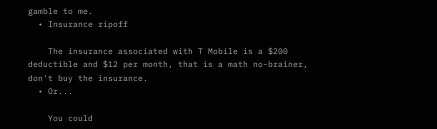gamble to me.
  • Insurance ripoff

    The insurance associated with T Mobile is a $200 deductible and $12 per month, that is a math no-brainer, don't buy the insurance.
  • Or...

    You could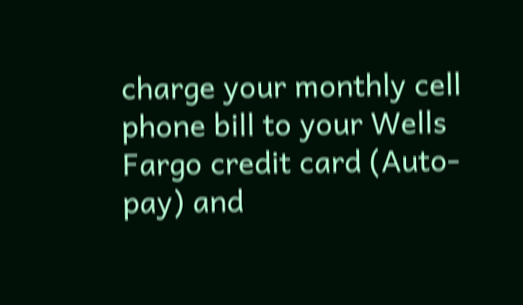charge your monthly cell phone bill to your Wells Fargo credit card (Auto-pay) and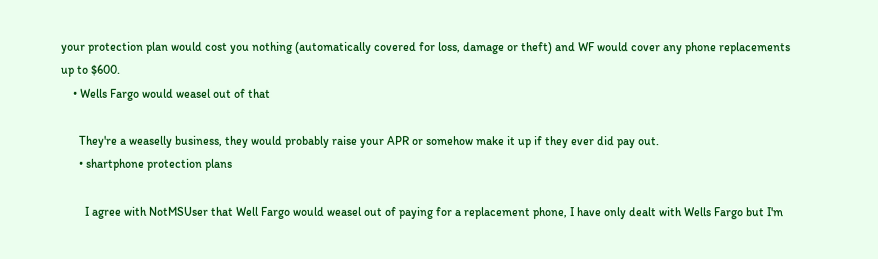your protection plan would cost you nothing (automatically covered for loss, damage or theft) and WF would cover any phone replacements up to $600.
    • Wells Fargo would weasel out of that

      They're a weaselly business, they would probably raise your APR or somehow make it up if they ever did pay out.
      • shartphone protection plans

        I agree with NotMSUser that Well Fargo would weasel out of paying for a replacement phone, I have only dealt with Wells Fargo but I'm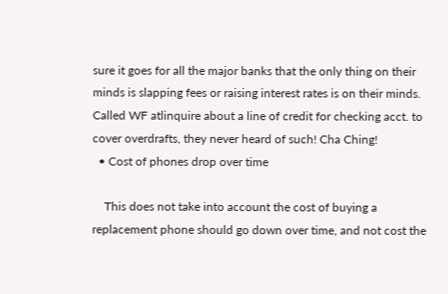sure it goes for all the major banks that the only thing on their minds is slapping fees or raising interest rates is on their minds. Called WF atlinquire about a line of credit for checking acct. to cover overdrafts, they never heard of such! Cha Ching!
  • Cost of phones drop over time

    This does not take into account the cost of buying a replacement phone should go down over time, and not cost the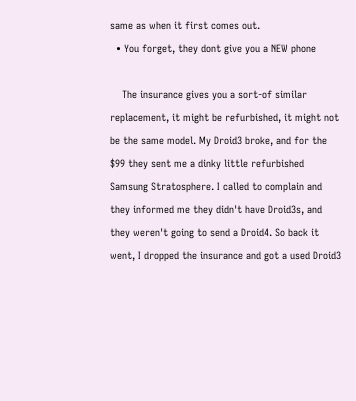same as when it first comes out.
  • You forget, they dont give you a NEW phone

    The insurance gives you a sort-of similar replacement, it might be refurbished, it might not be the same model. My Droid3 broke, and for the $99 they sent me a dinky little refurbished Samsung Stratosphere. I called to complain and they informed me they didn't have Droid3s, and they weren't going to send a Droid4. So back it went, I dropped the insurance and got a used Droid3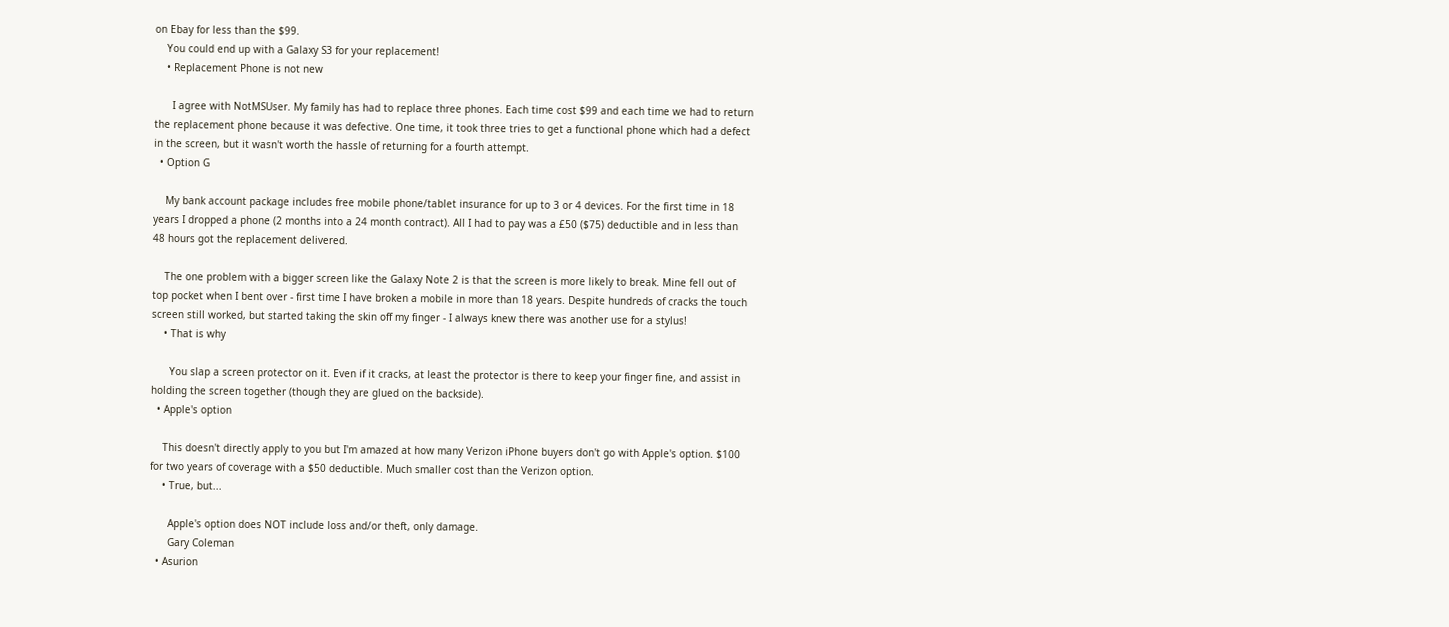on Ebay for less than the $99.
    You could end up with a Galaxy S3 for your replacement!
    • Replacement Phone is not new

      I agree with NotMSUser. My family has had to replace three phones. Each time cost $99 and each time we had to return the replacement phone because it was defective. One time, it took three tries to get a functional phone which had a defect in the screen, but it wasn't worth the hassle of returning for a fourth attempt.
  • Option G

    My bank account package includes free mobile phone/tablet insurance for up to 3 or 4 devices. For the first time in 18 years I dropped a phone (2 months into a 24 month contract). All I had to pay was a £50 ($75) deductible and in less than 48 hours got the replacement delivered.

    The one problem with a bigger screen like the Galaxy Note 2 is that the screen is more likely to break. Mine fell out of top pocket when I bent over - first time I have broken a mobile in more than 18 years. Despite hundreds of cracks the touch screen still worked, but started taking the skin off my finger - I always knew there was another use for a stylus!
    • That is why

      You slap a screen protector on it. Even if it cracks, at least the protector is there to keep your finger fine, and assist in holding the screen together (though they are glued on the backside).
  • Apple's option

    This doesn't directly apply to you but I'm amazed at how many Verizon iPhone buyers don't go with Apple's option. $100 for two years of coverage with a $50 deductible. Much smaller cost than the Verizon option.
    • True, but...

      Apple's option does NOT include loss and/or theft, only damage.
      Gary Coleman
  • Asurion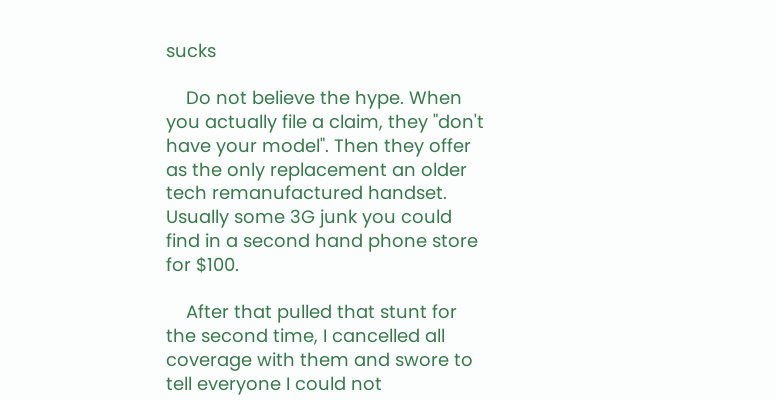sucks

    Do not believe the hype. When you actually file a claim, they "don't have your model". Then they offer as the only replacement an older tech remanufactured handset. Usually some 3G junk you could find in a second hand phone store for $100.

    After that pulled that stunt for the second time, I cancelled all coverage with them and swore to tell everyone I could not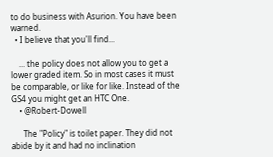to do business with Asurion. You have been warned.
  • I believe that you'll find...

    ... the policy does not allow you to get a lower graded item. So in most cases it must be comparable, or like for like. Instead of the GS4 you might get an HTC One.
    • @Robert-Dowell

      The "Policy" is toilet paper. They did not abide by it and had no inclination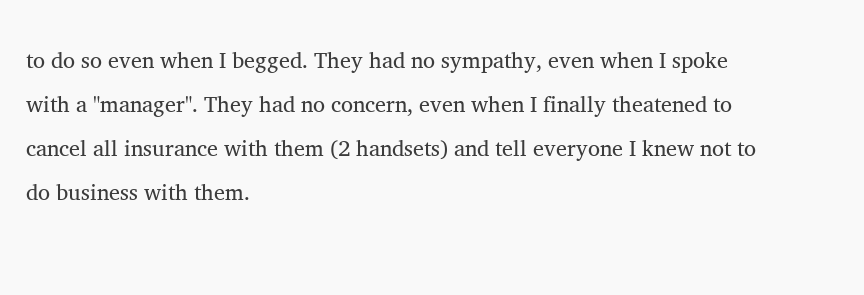to do so even when I begged. They had no sympathy, even when I spoke with a "manager". They had no concern, even when I finally theatened to cancel all insurance with them (2 handsets) and tell everyone I knew not to do business with them.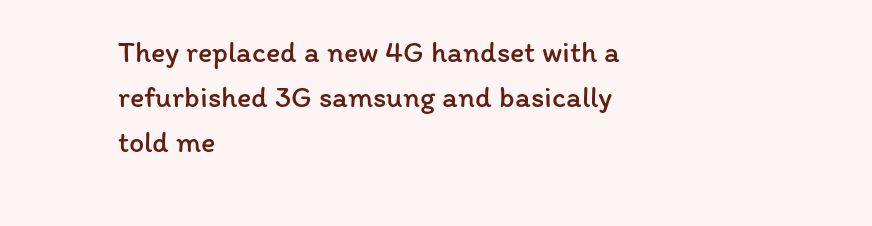They replaced a new 4G handset with a refurbished 3G samsung and basically told me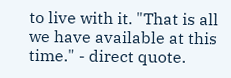to live with it. "That is all we have available at this time." - direct quote.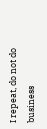I repeat, do not do business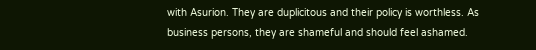with Asurion. They are duplicitous and their policy is worthless. As business persons, they are shameful and should feel ashamed.